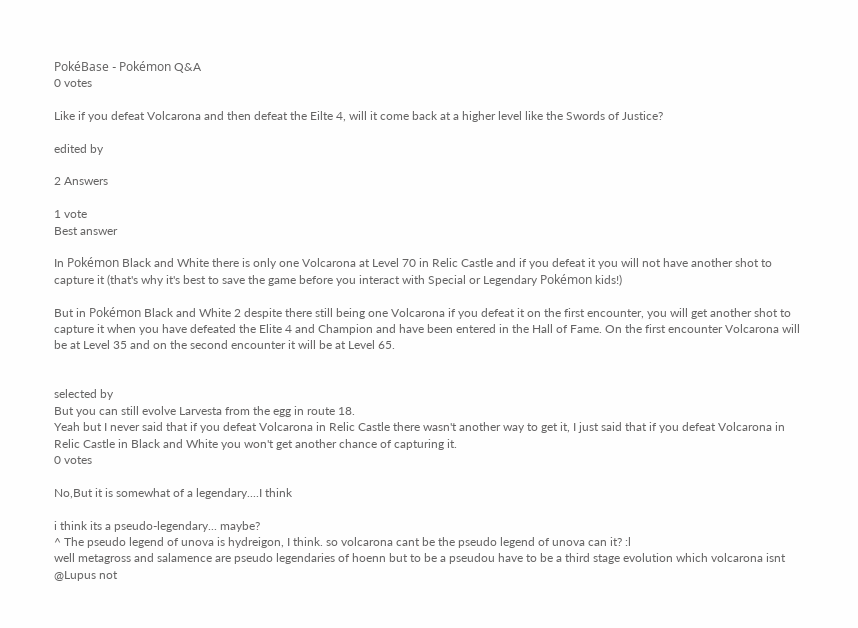PokéBase - Pokémon Q&A
0 votes

Like if you defeat Volcarona and then defeat the Eilte 4, will it come back at a higher level like the Swords of Justice?

edited by

2 Answers

1 vote
Best answer

In Pokémon Black and White there is only one Volcarona at Level 70 in Relic Castle and if you defeat it you will not have another shot to capture it (that's why it's best to save the game before you interact with Special or Legendary Pokémon kids!)

But in Pokémon Black and White 2 despite there still being one Volcarona if you defeat it on the first encounter, you will get another shot to capture it when you have defeated the Elite 4 and Champion and have been entered in the Hall of Fame. On the first encounter Volcarona will be at Level 35 and on the second encounter it will be at Level 65.


selected by
But you can still evolve Larvesta from the egg in route 18.
Yeah but I never said that if you defeat Volcarona in Relic Castle there wasn't another way to get it, I just said that if you defeat Volcarona in Relic Castle in Black and White you won't get another chance of capturing it.
0 votes

No,But it is somewhat of a legendary....I think

i think its a pseudo-legendary... maybe?
^ The pseudo legend of unova is hydreigon, I think. so volcarona cant be the pseudo legend of unova can it? :l
well metagross and salamence are pseudo legendaries of hoenn but to be a pseudou have to be a third stage evolution which volcarona isnt
@Lupus not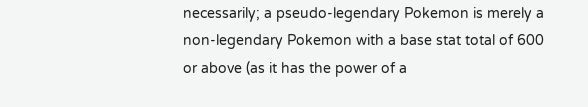necessarily; a pseudo-legendary Pokemon is merely a non-legendary Pokemon with a base stat total of 600 or above (as it has the power of a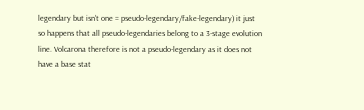legendary but isn't one = pseudo-legendary/fake-legendary) it just so happens that all pseudo-legendaries belong to a 3-stage evolution line. Volcarona therefore is not a pseudo-legendary as it does not have a base stat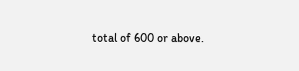total of 600 or above.